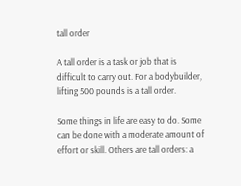tall order

A tall order is a task or job that is difficult to carry out. For a bodybuilder, lifting 500 pounds is a tall order.

Some things in life are easy to do. Some can be done with a moderate amount of effort or skill. Others are tall orders: a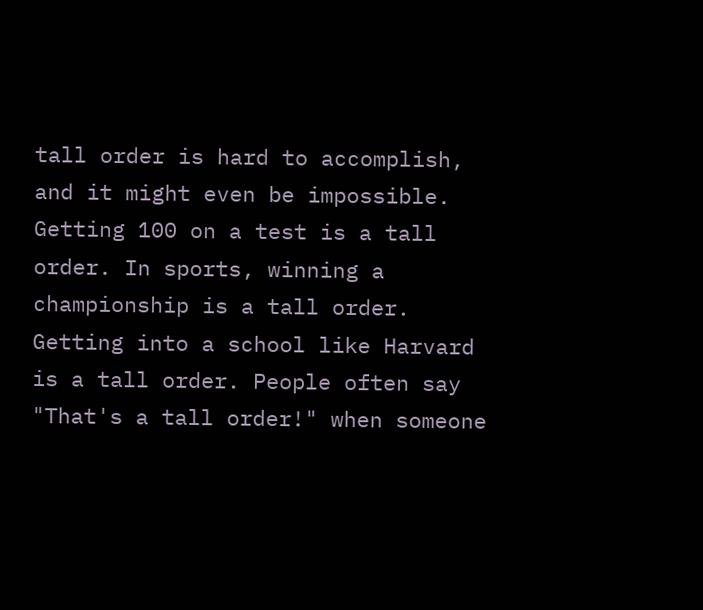tall order is hard to accomplish, and it might even be impossible. Getting 100 on a test is a tall order. In sports, winning a championship is a tall order. Getting into a school like Harvard is a tall order. People often say "That's a tall order!" when someone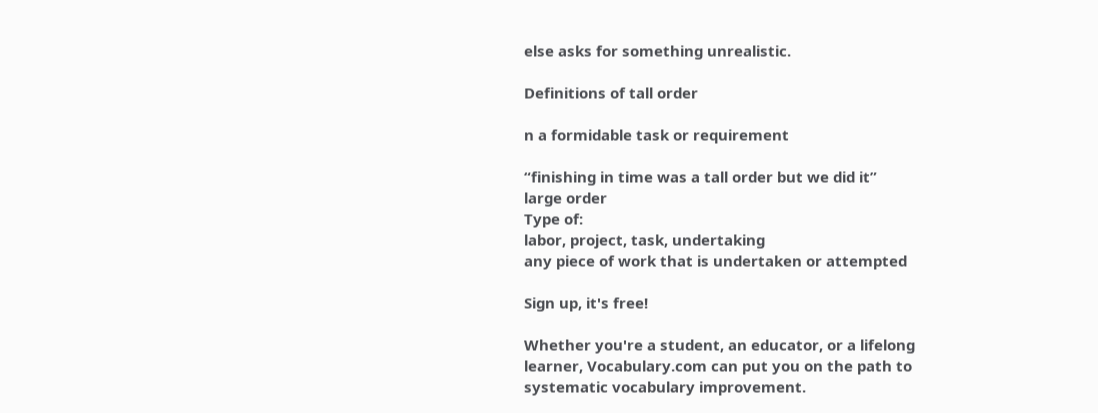else asks for something unrealistic.

Definitions of tall order

n a formidable task or requirement

“finishing in time was a tall order but we did it”
large order
Type of:
labor, project, task, undertaking
any piece of work that is undertaken or attempted

Sign up, it's free!

Whether you're a student, an educator, or a lifelong learner, Vocabulary.com can put you on the path to systematic vocabulary improvement.